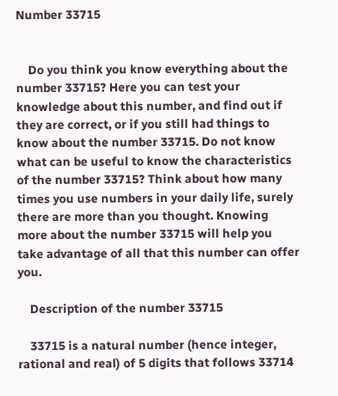Number 33715


    Do you think you know everything about the number 33715? Here you can test your knowledge about this number, and find out if they are correct, or if you still had things to know about the number 33715. Do not know what can be useful to know the characteristics of the number 33715? Think about how many times you use numbers in your daily life, surely there are more than you thought. Knowing more about the number 33715 will help you take advantage of all that this number can offer you.

    Description of the number 33715

    33715 is a natural number (hence integer, rational and real) of 5 digits that follows 33714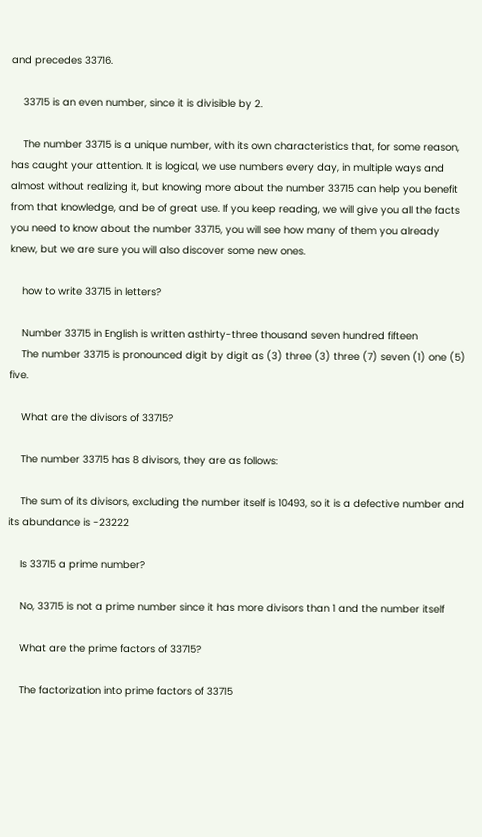and precedes 33716.

    33715 is an even number, since it is divisible by 2.

    The number 33715 is a unique number, with its own characteristics that, for some reason, has caught your attention. It is logical, we use numbers every day, in multiple ways and almost without realizing it, but knowing more about the number 33715 can help you benefit from that knowledge, and be of great use. If you keep reading, we will give you all the facts you need to know about the number 33715, you will see how many of them you already knew, but we are sure you will also discover some new ones.

    how to write 33715 in letters?

    Number 33715 in English is written asthirty-three thousand seven hundred fifteen
    The number 33715 is pronounced digit by digit as (3) three (3) three (7) seven (1) one (5) five.

    What are the divisors of 33715?

    The number 33715 has 8 divisors, they are as follows:

    The sum of its divisors, excluding the number itself is 10493, so it is a defective number and its abundance is -23222

    Is 33715 a prime number?

    No, 33715 is not a prime number since it has more divisors than 1 and the number itself

    What are the prime factors of 33715?

    The factorization into prime factors of 33715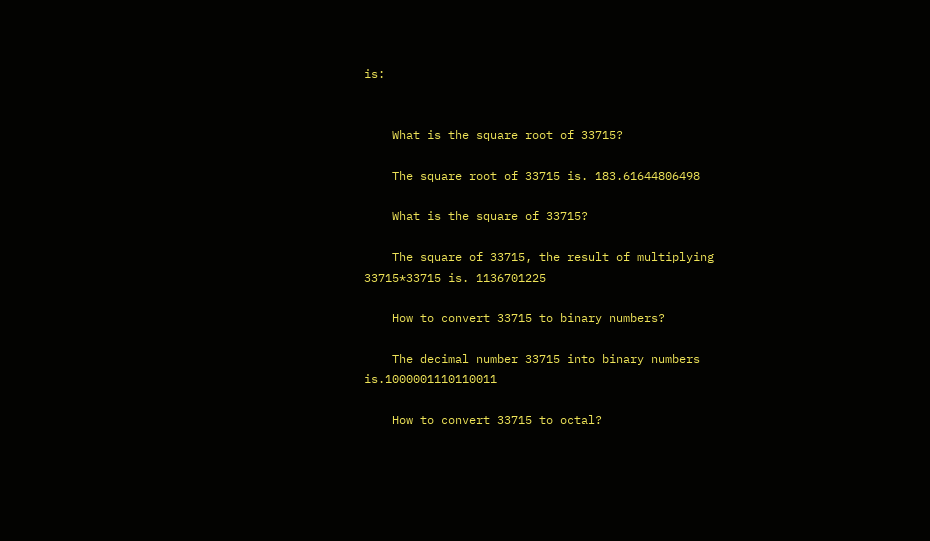is:


    What is the square root of 33715?

    The square root of 33715 is. 183.61644806498

    What is the square of 33715?

    The square of 33715, the result of multiplying 33715*33715 is. 1136701225

    How to convert 33715 to binary numbers?

    The decimal number 33715 into binary numbers is.1000001110110011

    How to convert 33715 to octal?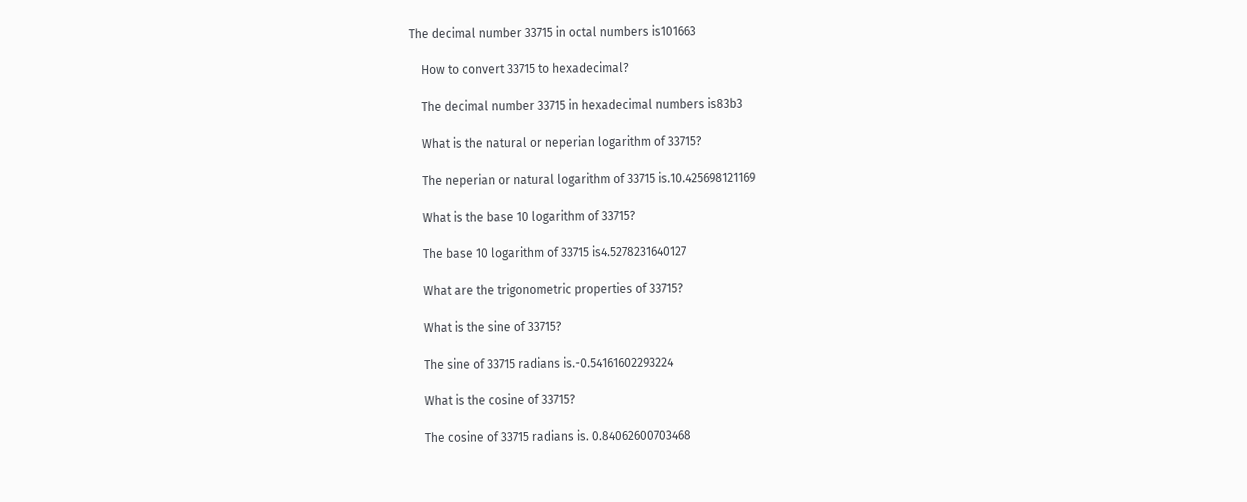The decimal number 33715 in octal numbers is101663

    How to convert 33715 to hexadecimal?

    The decimal number 33715 in hexadecimal numbers is83b3

    What is the natural or neperian logarithm of 33715?

    The neperian or natural logarithm of 33715 is.10.425698121169

    What is the base 10 logarithm of 33715?

    The base 10 logarithm of 33715 is4.5278231640127

    What are the trigonometric properties of 33715?

    What is the sine of 33715?

    The sine of 33715 radians is.-0.54161602293224

    What is the cosine of 33715?

    The cosine of 33715 radians is. 0.84062600703468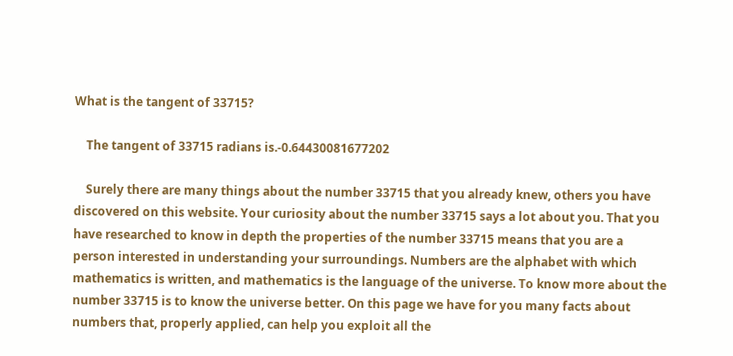What is the tangent of 33715?

    The tangent of 33715 radians is.-0.64430081677202

    Surely there are many things about the number 33715 that you already knew, others you have discovered on this website. Your curiosity about the number 33715 says a lot about you. That you have researched to know in depth the properties of the number 33715 means that you are a person interested in understanding your surroundings. Numbers are the alphabet with which mathematics is written, and mathematics is the language of the universe. To know more about the number 33715 is to know the universe better. On this page we have for you many facts about numbers that, properly applied, can help you exploit all the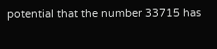potential that the number 33715 has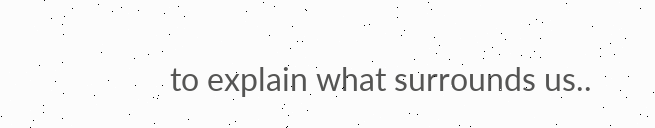to explain what surrounds us..